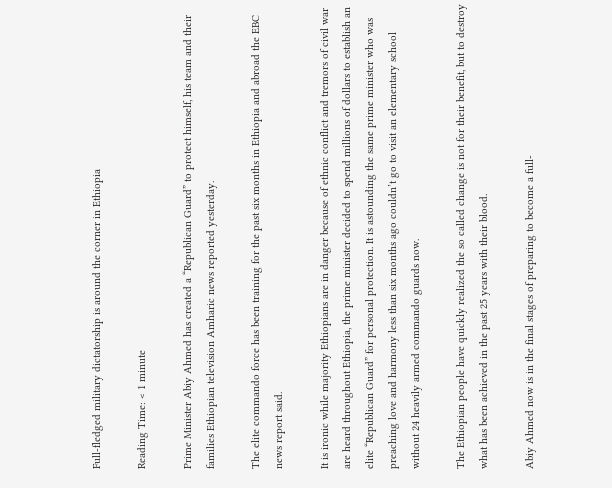Full-fledged military dictatorship is around the corner in Ethiopia

Reading Time: < 1 minute

Prime Minister Abiy Ahmed has created a “Republican Guard” to protect himself, his team and their families Ethiopian television Amharic news reported yesterday.

The elite commando force has been training for the past six months in Ethiopia and abroad the EBC news report said.

It is ironic while majority Ethiopians are in danger because of ethnic conflict and tremors of civil war are heard throughout Ethiopia, the prime minister decided to spend millions of dollars to establish an elite “Republican Guard” for personal protection. It is astounding the same prime minister who was preaching love and harmony less than six months ago couldn’t go to visit an elementary school without 24 heavily armed commando guards now.

The Ethiopian people have quickly realized the so called change is not for their benefit, but to destroy what has been achieved in the past 25 years with their blood.

Abiy Ahmed now is in the final stages of preparing to become a full-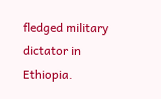fledged military dictator in Ethiopia.